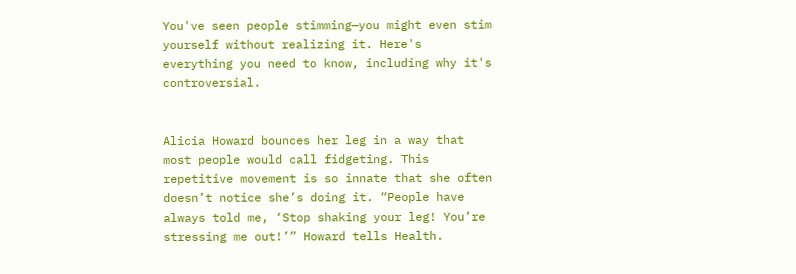You've seen people stimming—you might even stim yourself without realizing it. Here's everything you need to know, including why it's controversial.


Alicia Howard bounces her leg in a way that most people would call fidgeting. This repetitive movement is so innate that she often doesn’t notice she’s doing it. “People have always told me, ‘Stop shaking your leg! You’re stressing me out!’” Howard tells Health.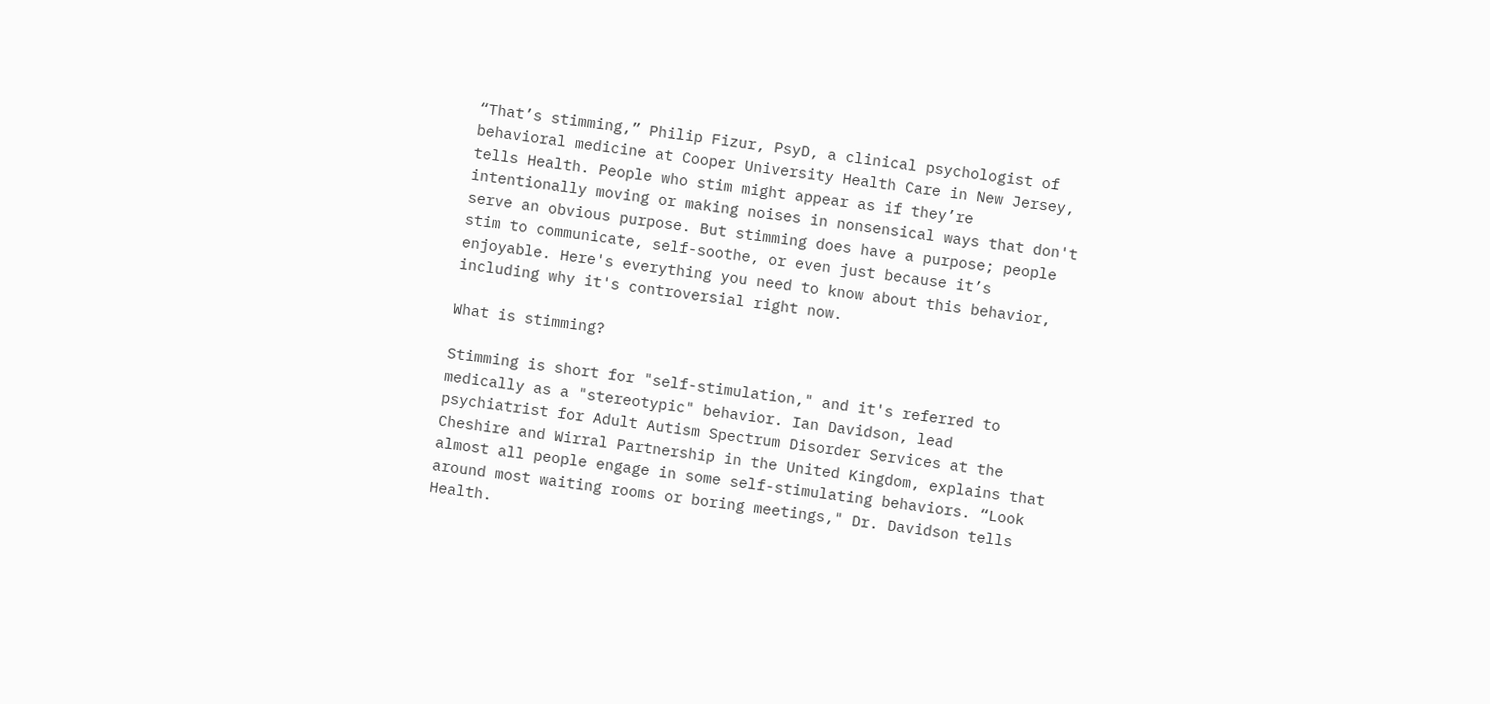“That’s stimming,” Philip Fizur, PsyD, a clinical psychologist of behavioral medicine at Cooper University Health Care in New Jersey, tells Health. People who stim might appear as if they’re intentionally moving or making noises in nonsensical ways that don't serve an obvious purpose. But stimming does have a purpose; people stim to communicate, self-soothe, or even just because it’s enjoyable. Here's everything you need to know about this behavior, including why it's controversial right now.

What is stimming?

Stimming is short for "self-stimulation," and it's referred to medically as a "stereotypic" behavior. Ian Davidson, lead psychiatrist for Adult Autism Spectrum Disorder Services at the Cheshire and Wirral Partnership in the United Kingdom, explains that almost all people engage in some self-stimulating behaviors. “Look around most waiting rooms or boring meetings," Dr. Davidson tells Health.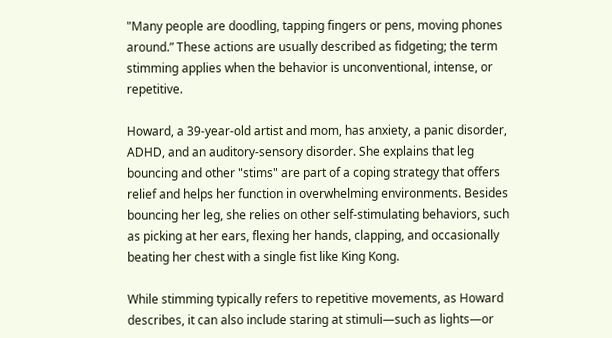"Many people are doodling, tapping fingers or pens, moving phones around.” These actions are usually described as fidgeting; the term stimming applies when the behavior is unconventional, intense, or repetitive.

Howard, a 39-year-old artist and mom, has anxiety, a panic disorder, ADHD, and an auditory-sensory disorder. She explains that leg bouncing and other "stims" are part of a coping strategy that offers relief and helps her function in overwhelming environments. Besides bouncing her leg, she relies on other self-stimulating behaviors, such as picking at her ears, flexing her hands, clapping, and occasionally beating her chest with a single fist like King Kong.

While stimming typically refers to repetitive movements, as Howard describes, it can also include staring at stimuli—such as lights—or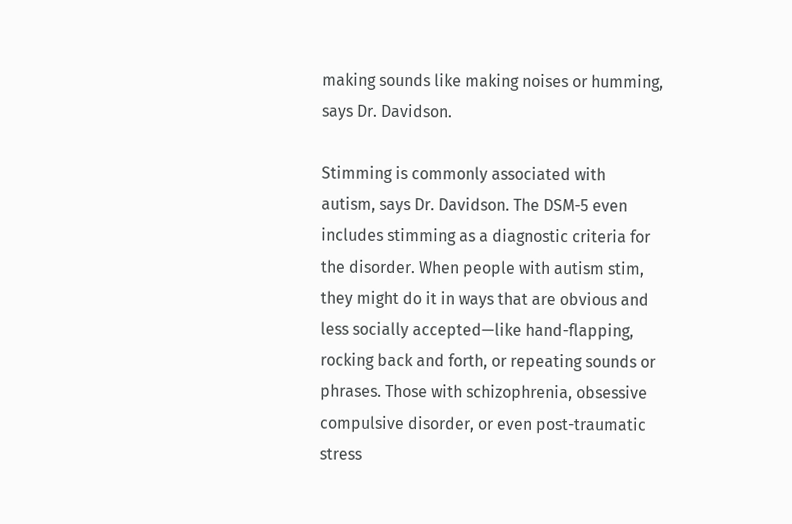making sounds like making noises or humming, says Dr. Davidson.

Stimming is commonly associated with autism, says Dr. Davidson. The DSM-5 even includes stimming as a diagnostic criteria for the disorder. When people with autism stim, they might do it in ways that are obvious and less socially accepted—like hand-flapping, rocking back and forth, or repeating sounds or phrases. Those with schizophrenia, obsessive compulsive disorder, or even post-traumatic stress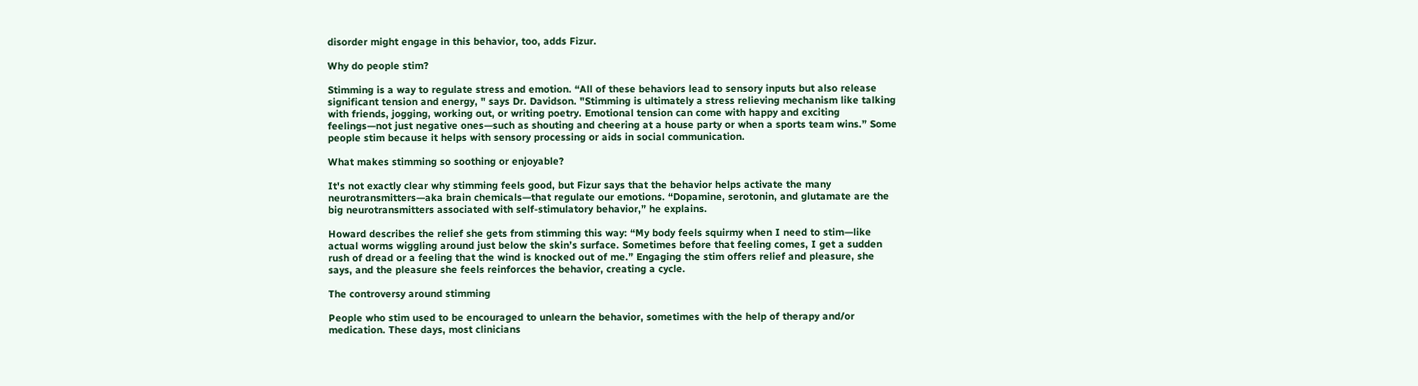disorder might engage in this behavior, too, adds Fizur.

Why do people stim?

Stimming is a way to regulate stress and emotion. “All of these behaviors lead to sensory inputs but also release significant tension and energy, " says Dr. Davidson. "Stimming is ultimately a stress relieving mechanism like talking with friends, jogging, working out, or writing poetry. Emotional tension can come with happy and exciting feelings—not just negative ones—such as shouting and cheering at a house party or when a sports team wins.” Some people stim because it helps with sensory processing or aids in social communication.

What makes stimming so soothing or enjoyable?

It's not exactly clear why stimming feels good, but Fizur says that the behavior helps activate the many neurotransmitters—aka brain chemicals—that regulate our emotions. “Dopamine, serotonin, and glutamate are the big neurotransmitters associated with self-stimulatory behavior,” he explains.

Howard describes the relief she gets from stimming this way: “My body feels squirmy when I need to stim—like actual worms wiggling around just below the skin’s surface. Sometimes before that feeling comes, I get a sudden rush of dread or a feeling that the wind is knocked out of me.” Engaging the stim offers relief and pleasure, she says, and the pleasure she feels reinforces the behavior, creating a cycle.

The controversy around stimming

People who stim used to be encouraged to unlearn the behavior, sometimes with the help of therapy and/or medication. These days, most clinicians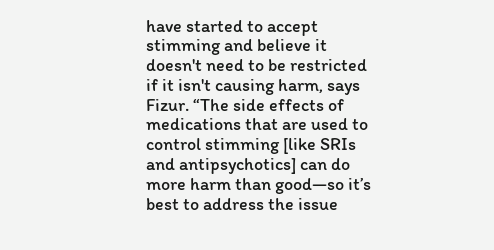have started to accept stimming and believe it doesn't need to be restricted if it isn't causing harm, says Fizur. “The side effects of medications that are used to control stimming [like SRIs and antipsychotics] can do more harm than good—so it’s best to address the issue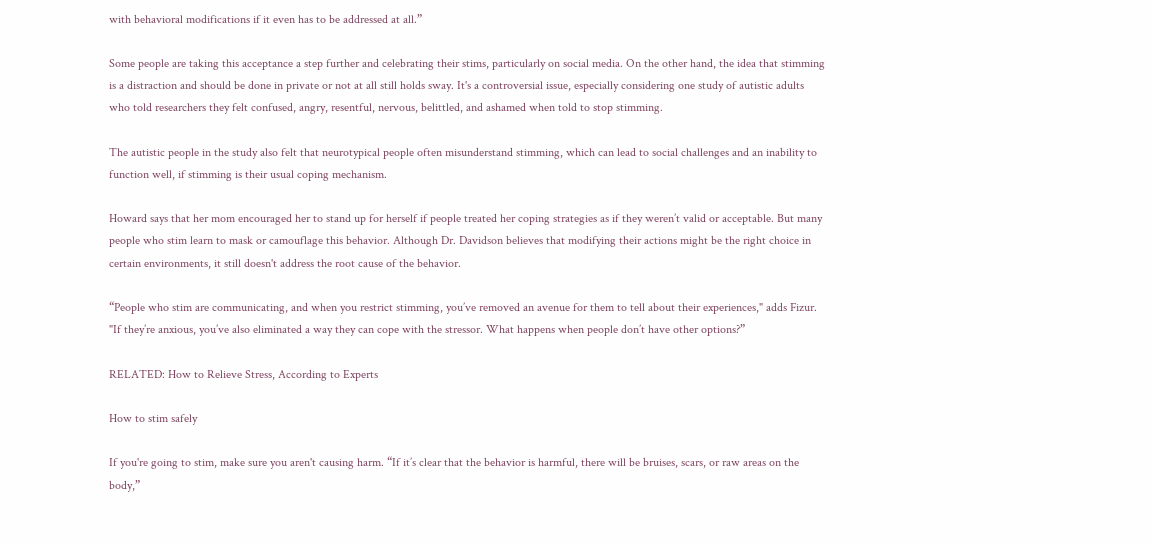with behavioral modifications if it even has to be addressed at all.”

Some people are taking this acceptance a step further and celebrating their stims, particularly on social media. On the other hand, the idea that stimming is a distraction and should be done in private or not at all still holds sway. It's a controversial issue, especially considering one study of autistic adults who told researchers they felt confused, angry, resentful, nervous, belittled, and ashamed when told to stop stimming.

The autistic people in the study also felt that neurotypical people often misunderstand stimming, which can lead to social challenges and an inability to function well, if stimming is their usual coping mechanism.

Howard says that her mom encouraged her to stand up for herself if people treated her coping strategies as if they weren’t valid or acceptable. But many people who stim learn to mask or camouflage this behavior. Although Dr. Davidson believes that modifying their actions might be the right choice in certain environments, it still doesn't address the root cause of the behavior.

“People who stim are communicating, and when you restrict stimming, you’ve removed an avenue for them to tell about their experiences," adds Fizur. "If they’re anxious, you’ve also eliminated a way they can cope with the stressor. What happens when people don’t have other options?”

RELATED: How to Relieve Stress, According to Experts

How to stim safely

If you're going to stim, make sure you aren't causing harm. “If it’s clear that the behavior is harmful, there will be bruises, scars, or raw areas on the body,”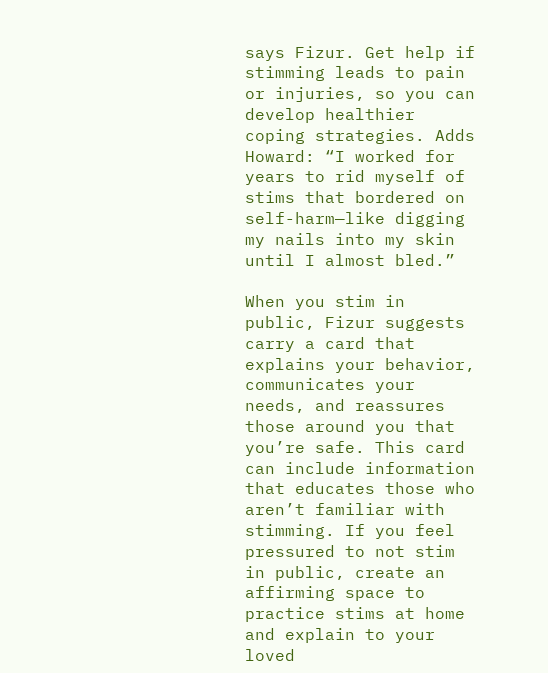says Fizur. Get help if stimming leads to pain or injuries, so you can develop healthier coping strategies. Adds Howard: “I worked for years to rid myself of stims that bordered on self-harm—like digging my nails into my skin until I almost bled.”

When you stim in public, Fizur suggests carry a card that explains your behavior, communicates your needs, and reassures those around you that you’re safe. This card can include information that educates those who aren’t familiar with stimming. If you feel pressured to not stim in public, create an affirming space to practice stims at home and explain to your loved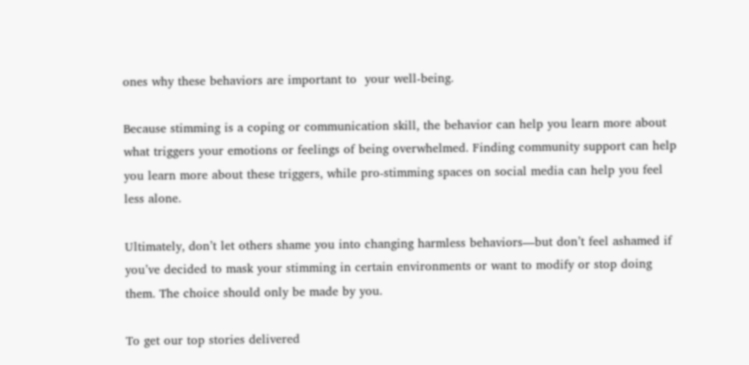ones why these behaviors are important to  your well-being.

Because stimming is a coping or communication skill, the behavior can help you learn more about what triggers your emotions or feelings of being overwhelmed. Finding community support can help you learn more about these triggers, while pro-stimming spaces on social media can help you feel less alone.

Ultimately, don’t let others shame you into changing harmless behaviors—but don’t feel ashamed if you’ve decided to mask your stimming in certain environments or want to modify or stop doing them. The choice should only be made by you.

To get our top stories delivered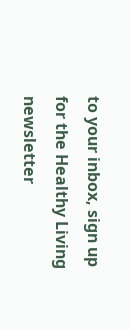to your inbox, sign up for the Healthy Living newsletter